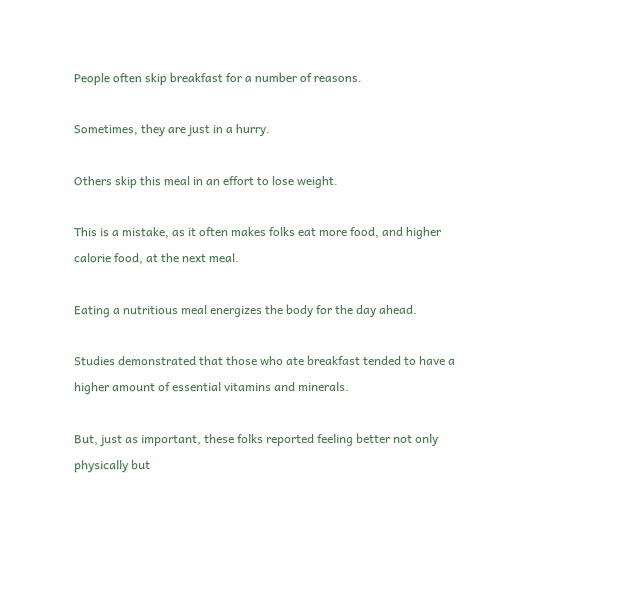People often skip breakfast for a number of reasons.

Sometimes, they are just in a hurry.

Others skip this meal in an effort to lose weight.

This is a mistake, as it often makes folks eat more food, and higher calorie food, at the next meal.

Eating a nutritious meal energizes the body for the day ahead.

Studies demonstrated that those who ate breakfast tended to have a higher amount of essential vitamins and minerals.

But, just as important, these folks reported feeling better not only physically but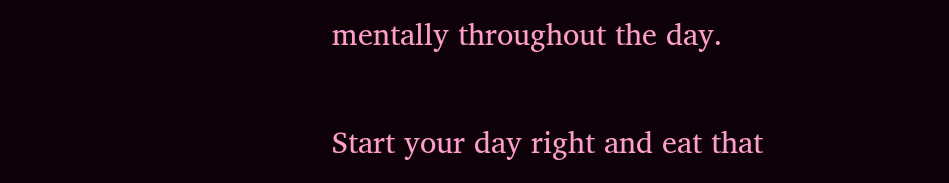mentally throughout the day.

Start your day right and eat that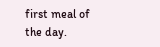first meal of the day.